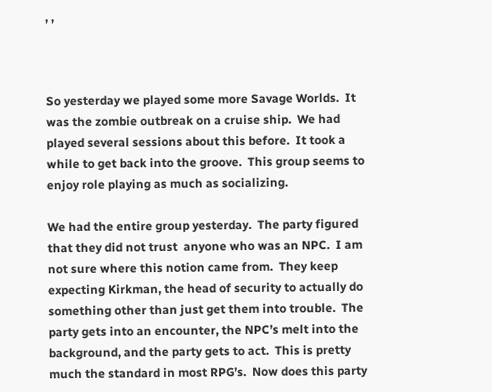, ,



So yesterday we played some more Savage Worlds.  It was the zombie outbreak on a cruise ship.  We had played several sessions about this before.  It took a while to get back into the groove.  This group seems to enjoy role playing as much as socializing.

We had the entire group yesterday.  The party figured that they did not trust  anyone who was an NPC.  I am not sure where this notion came from.  They keep expecting Kirkman, the head of security to actually do something other than just get them into trouble.  The party gets into an encounter, the NPC’s melt into the background, and the party gets to act.  This is pretty much the standard in most RPG’s.  Now does this party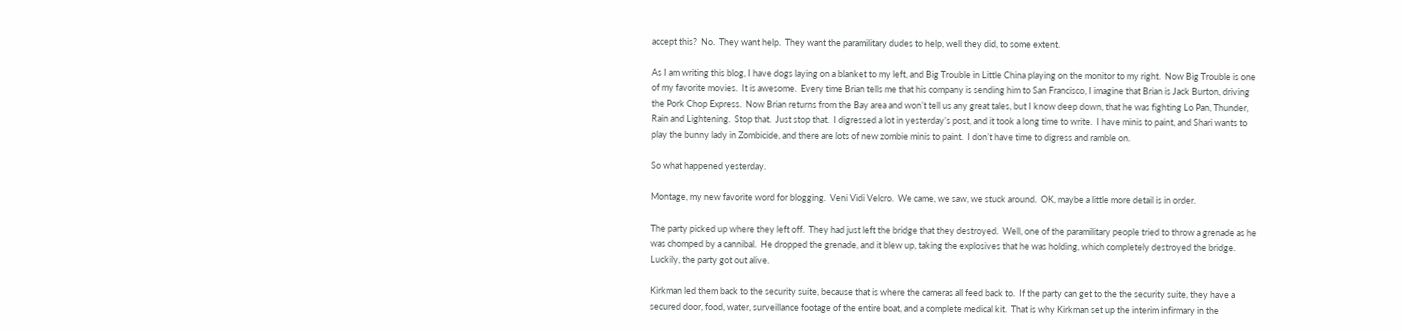accept this?  No.  They want help.  They want the paramilitary dudes to help, well they did, to some extent.

As I am writing this blog, I have dogs laying on a blanket to my left, and Big Trouble in Little China playing on the monitor to my right.  Now Big Trouble is one of my favorite movies.  It is awesome.  Every time Brian tells me that his company is sending him to San Francisco, I imagine that Brian is Jack Burton, driving the Pork Chop Express.  Now Brian returns from the Bay area and won’t tell us any great tales, but I know deep down, that he was fighting Lo Pan, Thunder, Rain and Lightening.  Stop that.  Just stop that.  I digressed a lot in yesterday’s post, and it took a long time to write.  I have minis to paint, and Shari wants to play the bunny lady in Zombicide, and there are lots of new zombie minis to paint.  I don’t have time to digress and ramble on.

So what happened yesterday.

Montage, my new favorite word for blogging.  Veni Vidi Velcro.  We came, we saw, we stuck around.  OK, maybe a little more detail is in order.

The party picked up where they left off.  They had just left the bridge that they destroyed.  Well, one of the paramilitary people tried to throw a grenade as he was chomped by a cannibal.  He dropped the grenade, and it blew up, taking the explosives that he was holding, which completely destroyed the bridge.  Luckily, the party got out alive.

Kirkman led them back to the security suite, because that is where the cameras all feed back to.  If the party can get to the the security suite, they have a secured door, food, water, surveillance footage of the entire boat, and a complete medical kit.  That is why Kirkman set up the interim infirmary in the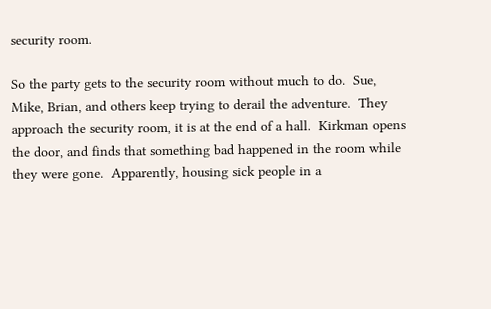security room.

So the party gets to the security room without much to do.  Sue, Mike, Brian, and others keep trying to derail the adventure.  They approach the security room, it is at the end of a hall.  Kirkman opens the door, and finds that something bad happened in the room while they were gone.  Apparently, housing sick people in a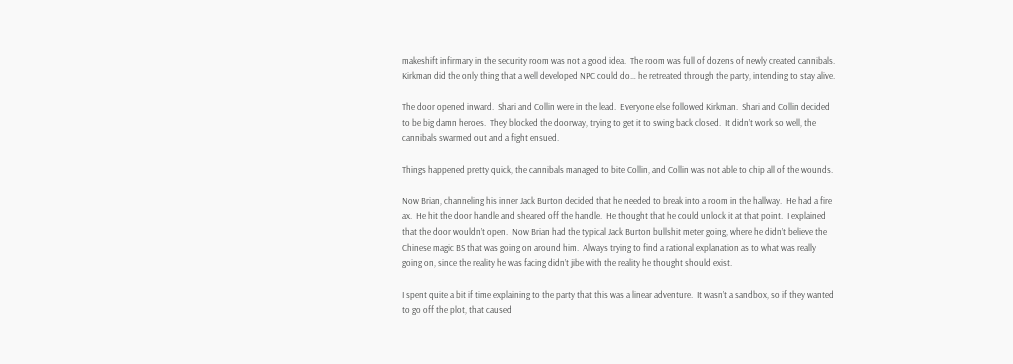makeshift infirmary in the security room was not a good idea.  The room was full of dozens of newly created cannibals.  Kirkman did the only thing that a well developed NPC could do… he retreated through the party, intending to stay alive.

The door opened inward.  Shari and Collin were in the lead.  Everyone else followed Kirkman.  Shari and Collin decided to be big damn heroes.  They blocked the doorway, trying to get it to swing back closed.  It didn’t work so well, the cannibals swarmed out and a fight ensued.

Things happened pretty quick, the cannibals managed to bite Collin, and Collin was not able to chip all of the wounds.

Now Brian, channeling his inner Jack Burton decided that he needed to break into a room in the hallway.  He had a fire ax.  He hit the door handle and sheared off the handle.  He thought that he could unlock it at that point.  I explained that the door wouldn’t open.  Now Brian had the typical Jack Burton bullshit meter going, where he didn’t believe the Chinese magic BS that was going on around him.  Always trying to find a rational explanation as to what was really going on, since the reality he was facing didn’t jibe with the reality he thought should exist.

I spent quite a bit if time explaining to the party that this was a linear adventure.  It wasn’t a sandbox, so if they wanted to go off the plot, that caused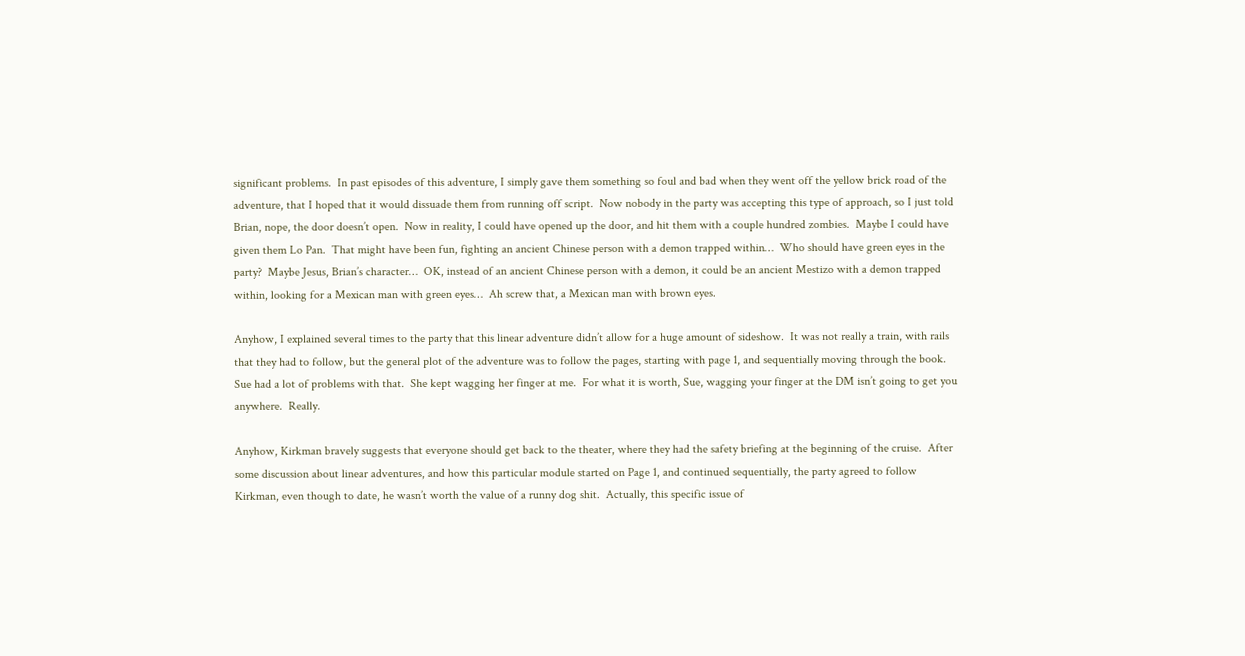significant problems.  In past episodes of this adventure, I simply gave them something so foul and bad when they went off the yellow brick road of the adventure, that I hoped that it would dissuade them from running off script.  Now nobody in the party was accepting this type of approach, so I just told Brian, nope, the door doesn’t open.  Now in reality, I could have opened up the door, and hit them with a couple hundred zombies.  Maybe I could have given them Lo Pan.  That might have been fun, fighting an ancient Chinese person with a demon trapped within…  Who should have green eyes in the party?  Maybe Jesus, Brian’s character…  OK, instead of an ancient Chinese person with a demon, it could be an ancient Mestizo with a demon trapped within, looking for a Mexican man with green eyes…  Ah screw that, a Mexican man with brown eyes.

Anyhow, I explained several times to the party that this linear adventure didn’t allow for a huge amount of sideshow.  It was not really a train, with rails that they had to follow, but the general plot of the adventure was to follow the pages, starting with page 1, and sequentially moving through the book.  Sue had a lot of problems with that.  She kept wagging her finger at me.  For what it is worth, Sue, wagging your finger at the DM isn’t going to get you anywhere.  Really.

Anyhow, Kirkman bravely suggests that everyone should get back to the theater, where they had the safety briefing at the beginning of the cruise.  After some discussion about linear adventures, and how this particular module started on Page 1, and continued sequentially, the party agreed to follow Kirkman, even though to date, he wasn’t worth the value of a runny dog shit.  Actually, this specific issue of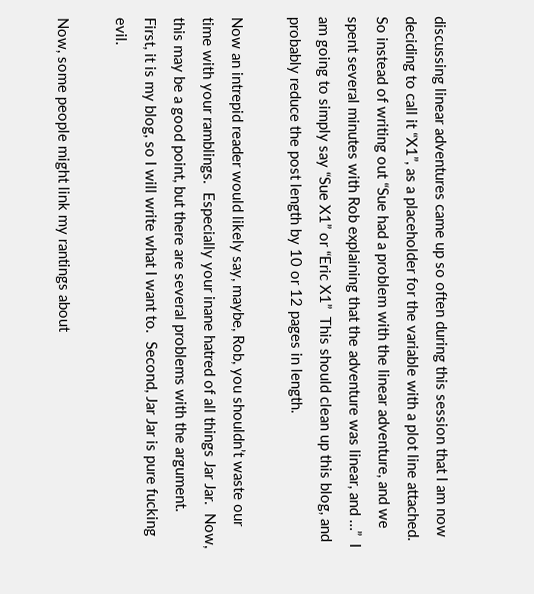discussing linear adventures came up so often during this session that I am now deciding to call it “X1”, as a placeholder for the variable with a plot line attached.  So instead of writing out “Sue had a problem with the linear adventure, and we spent several minutes with Rob explaining that the adventure was linear, and …”  I am going to simply say “Sue X1” or “Eric X1”  This should clean up this blog, and probably reduce the post length by 10 or 12 pages in length.

Now an intrepid reader would likely say, maybe, Rob, you shouldn’t waste our time with your ramblings.  Especially your inane hatred of all things Jar Jar.  Now, this may be a good point, but there are several problems with the argument.  First, it is my blog, so I will write what I want to.  Second, Jar Jar is pure fucking evil.

Now, some people might link my rantings about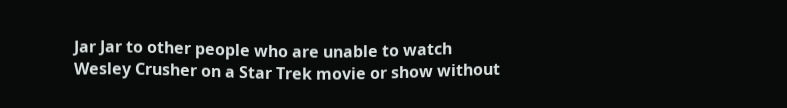Jar Jar to other people who are unable to watch Wesley Crusher on a Star Trek movie or show without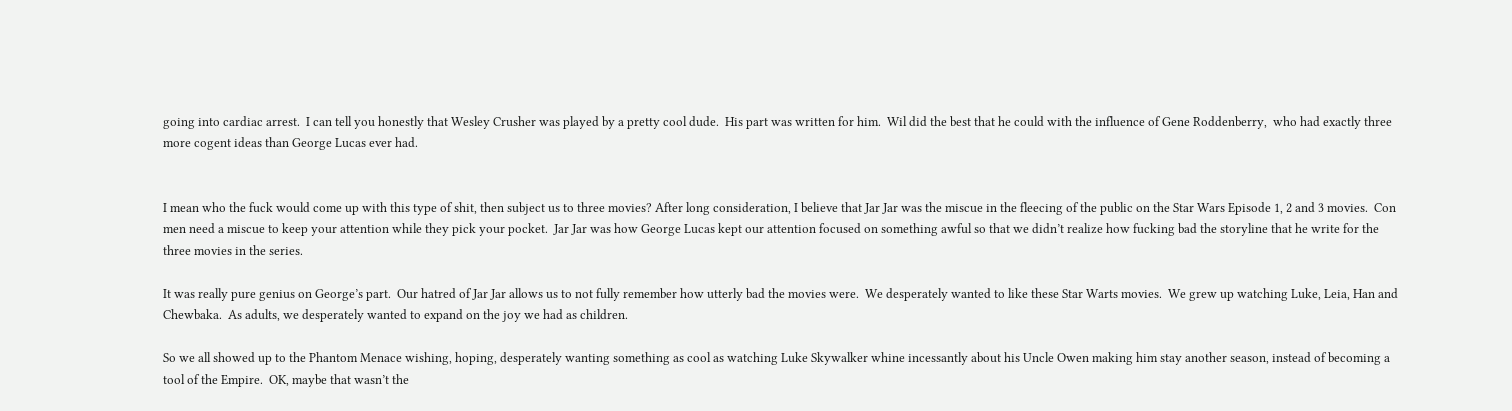going into cardiac arrest.  I can tell you honestly that Wesley Crusher was played by a pretty cool dude.  His part was written for him.  Wil did the best that he could with the influence of Gene Roddenberry,  who had exactly three more cogent ideas than George Lucas ever had.


I mean who the fuck would come up with this type of shit, then subject us to three movies? After long consideration, I believe that Jar Jar was the miscue in the fleecing of the public on the Star Wars Episode 1, 2 and 3 movies.  Con men need a miscue to keep your attention while they pick your pocket.  Jar Jar was how George Lucas kept our attention focused on something awful so that we didn’t realize how fucking bad the storyline that he write for the three movies in the series.

It was really pure genius on George’s part.  Our hatred of Jar Jar allows us to not fully remember how utterly bad the movies were.  We desperately wanted to like these Star Warts movies.  We grew up watching Luke, Leia, Han and Chewbaka.  As adults, we desperately wanted to expand on the joy we had as children.

So we all showed up to the Phantom Menace wishing, hoping, desperately wanting something as cool as watching Luke Skywalker whine incessantly about his Uncle Owen making him stay another season, instead of becoming a tool of the Empire.  OK, maybe that wasn’t the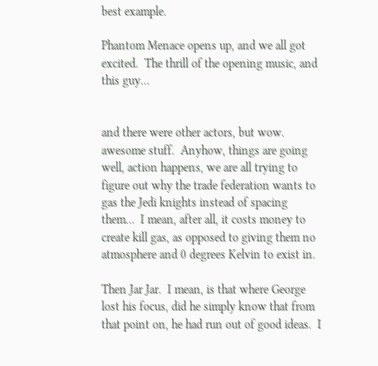best example.

Phantom Menace opens up, and we all got excited.  The thrill of the opening music, and this guy…


and there were other actors, but wow.  awesome stuff.  Anyhow, things are going well, action happens, we are all trying to figure out why the trade federation wants to gas the Jedi knights instead of spacing them…  I mean, after all, it costs money to create kill gas, as opposed to giving them no atmosphere and 0 degrees Kelvin to exist in.

Then Jar Jar.  I mean, is that where George lost his focus, did he simply know that from that point on, he had run out of good ideas.  I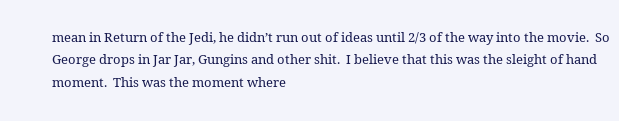mean in Return of the Jedi, he didn’t run out of ideas until 2/3 of the way into the movie.  So George drops in Jar Jar, Gungins and other shit.  I believe that this was the sleight of hand moment.  This was the moment where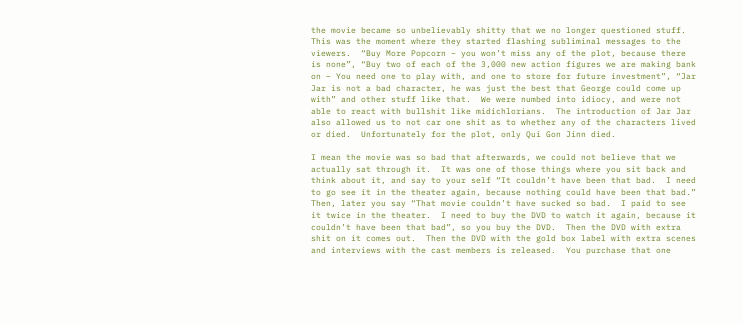the movie became so unbelievably shitty that we no longer questioned stuff.  This was the moment where they started flashing subliminal messages to the viewers.  “Buy More Popcorn – you won’t miss any of the plot, because there is none”, “Buy two of each of the 3,000 new action figures we are making bank on – You need one to play with, and one to store for future investment”, “Jar Jar is not a bad character, he was just the best that George could come up with” and other stuff like that.  We were numbed into idiocy, and were not able to react with bullshit like midichlorians.  The introduction of Jar Jar also allowed us to not car one shit as to whether any of the characters lived or died.  Unfortunately for the plot, only Qui Gon Jinn died.

I mean the movie was so bad that afterwards, we could not believe that we actually sat through it.  It was one of those things where you sit back and think about it, and say to your self “It couldn’t have been that bad.  I need to go see it in the theater again, because nothing could have been that bad.”  Then, later you say “That movie couldn’t have sucked so bad.  I paid to see it twice in the theater.  I need to buy the DVD to watch it again, because it couldn’t have been that bad”, so you buy the DVD.  Then the DVD with extra shit on it comes out.  Then the DVD with the gold box label with extra scenes and interviews with the cast members is released.  You purchase that one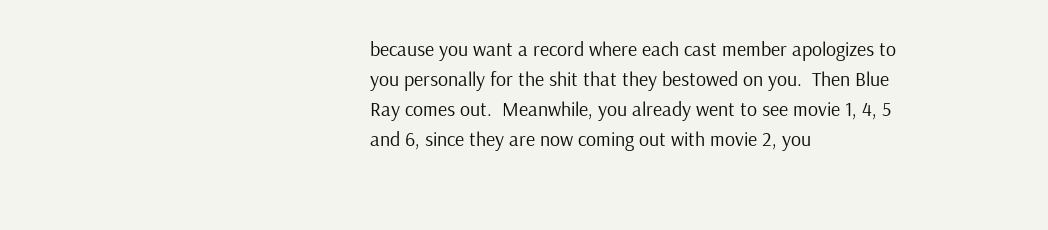because you want a record where each cast member apologizes to you personally for the shit that they bestowed on you.  Then Blue Ray comes out.  Meanwhile, you already went to see movie 1, 4, 5 and 6, since they are now coming out with movie 2, you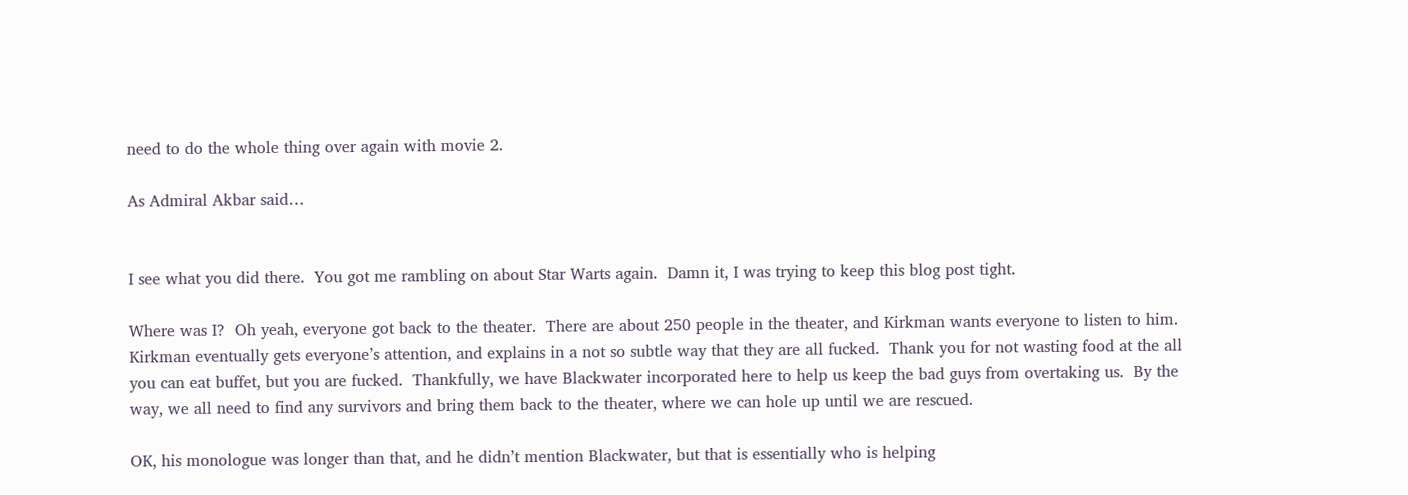need to do the whole thing over again with movie 2.

As Admiral Akbar said…


I see what you did there.  You got me rambling on about Star Warts again.  Damn it, I was trying to keep this blog post tight.

Where was I?  Oh yeah, everyone got back to the theater.  There are about 250 people in the theater, and Kirkman wants everyone to listen to him.  Kirkman eventually gets everyone’s attention, and explains in a not so subtle way that they are all fucked.  Thank you for not wasting food at the all you can eat buffet, but you are fucked.  Thankfully, we have Blackwater incorporated here to help us keep the bad guys from overtaking us.  By the way, we all need to find any survivors and bring them back to the theater, where we can hole up until we are rescued.

OK, his monologue was longer than that, and he didn’t mention Blackwater, but that is essentially who is helping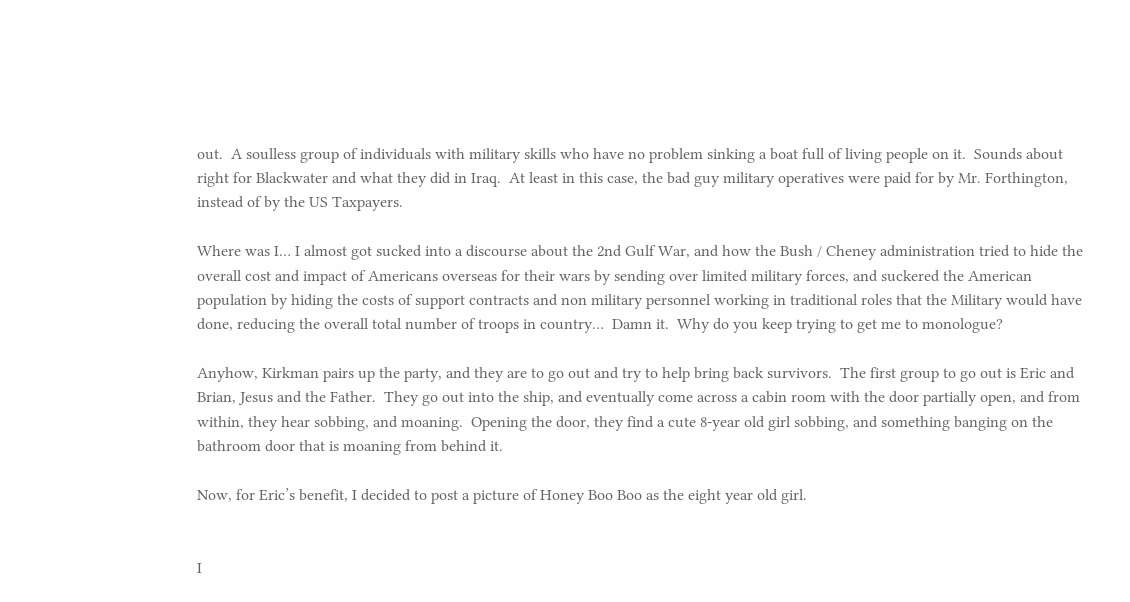out.  A soulless group of individuals with military skills who have no problem sinking a boat full of living people on it.  Sounds about right for Blackwater and what they did in Iraq.  At least in this case, the bad guy military operatives were paid for by Mr. Forthington, instead of by the US Taxpayers.

Where was I… I almost got sucked into a discourse about the 2nd Gulf War, and how the Bush / Cheney administration tried to hide the overall cost and impact of Americans overseas for their wars by sending over limited military forces, and suckered the American population by hiding the costs of support contracts and non military personnel working in traditional roles that the Military would have done, reducing the overall total number of troops in country…  Damn it.  Why do you keep trying to get me to monologue?

Anyhow, Kirkman pairs up the party, and they are to go out and try to help bring back survivors.  The first group to go out is Eric and Brian, Jesus and the Father.  They go out into the ship, and eventually come across a cabin room with the door partially open, and from within, they hear sobbing, and moaning.  Opening the door, they find a cute 8-year old girl sobbing, and something banging on the bathroom door that is moaning from behind it.

Now, for Eric’s benefit, I decided to post a picture of Honey Boo Boo as the eight year old girl.


I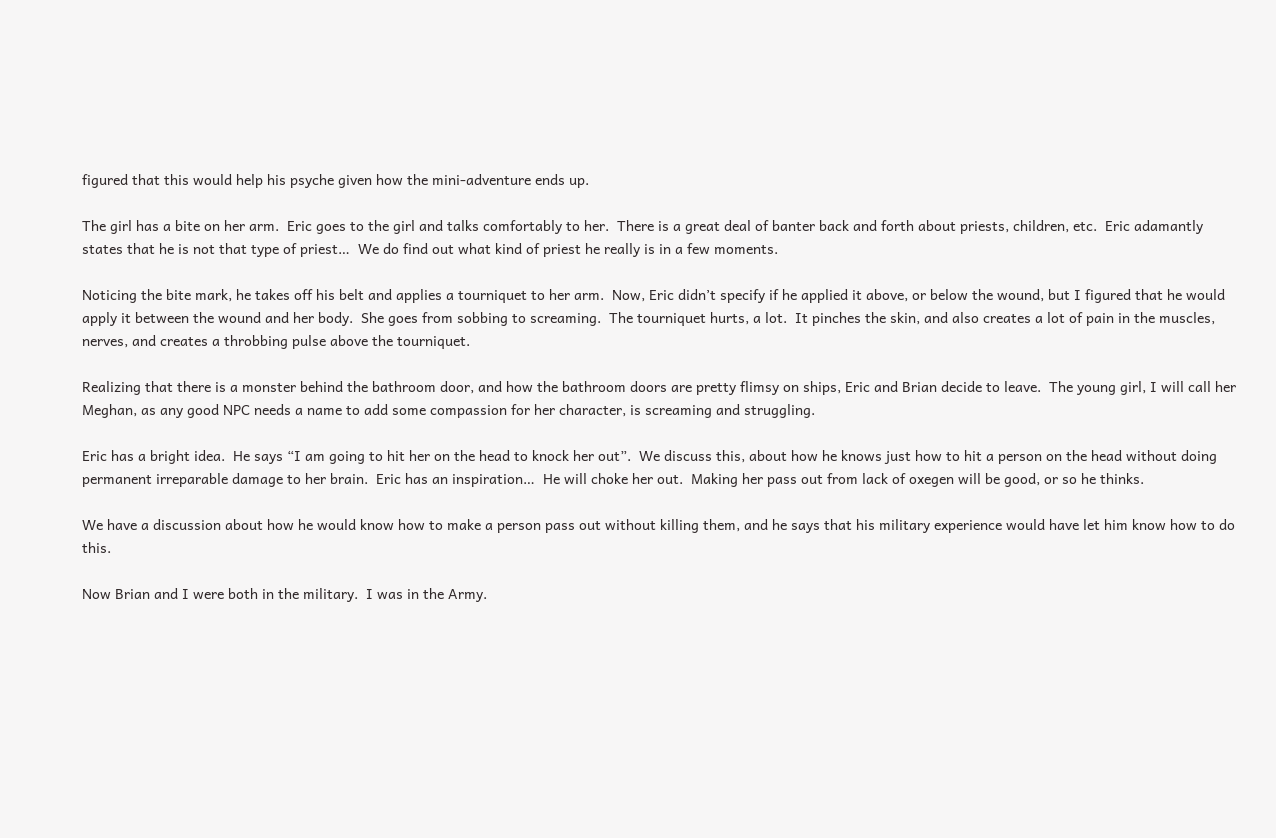figured that this would help his psyche given how the mini-adventure ends up.

The girl has a bite on her arm.  Eric goes to the girl and talks comfortably to her.  There is a great deal of banter back and forth about priests, children, etc.  Eric adamantly states that he is not that type of priest…  We do find out what kind of priest he really is in a few moments.

Noticing the bite mark, he takes off his belt and applies a tourniquet to her arm.  Now, Eric didn’t specify if he applied it above, or below the wound, but I figured that he would apply it between the wound and her body.  She goes from sobbing to screaming.  The tourniquet hurts, a lot.  It pinches the skin, and also creates a lot of pain in the muscles, nerves, and creates a throbbing pulse above the tourniquet.

Realizing that there is a monster behind the bathroom door, and how the bathroom doors are pretty flimsy on ships, Eric and Brian decide to leave.  The young girl, I will call her Meghan, as any good NPC needs a name to add some compassion for her character, is screaming and struggling.

Eric has a bright idea.  He says “I am going to hit her on the head to knock her out”.  We discuss this, about how he knows just how to hit a person on the head without doing permanent irreparable damage to her brain.  Eric has an inspiration…  He will choke her out.  Making her pass out from lack of oxegen will be good, or so he thinks.

We have a discussion about how he would know how to make a person pass out without killing them, and he says that his military experience would have let him know how to do this.

Now Brian and I were both in the military.  I was in the Army.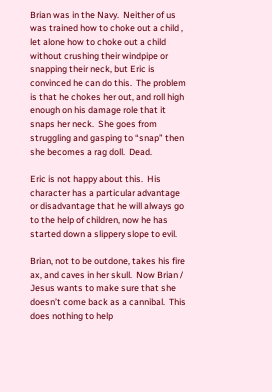Brian was in the Navy.  Neither of us was trained how to choke out a child , let alone how to choke out a child without crushing their windpipe or snapping their neck, but Eric is convinced he can do this.  The problem is that he chokes her out, and roll high enough on his damage role that it snaps her neck.  She goes from struggling and gasping to “snap” then she becomes a rag doll.  Dead.

Eric is not happy about this.  His character has a particular advantage or disadvantage that he will always go to the help of children, now he has started down a slippery slope to evil.

Brian, not to be outdone, takes his fire ax, and caves in her skull.  Now Brian / Jesus wants to make sure that she doesn’t come back as a cannibal.  This does nothing to help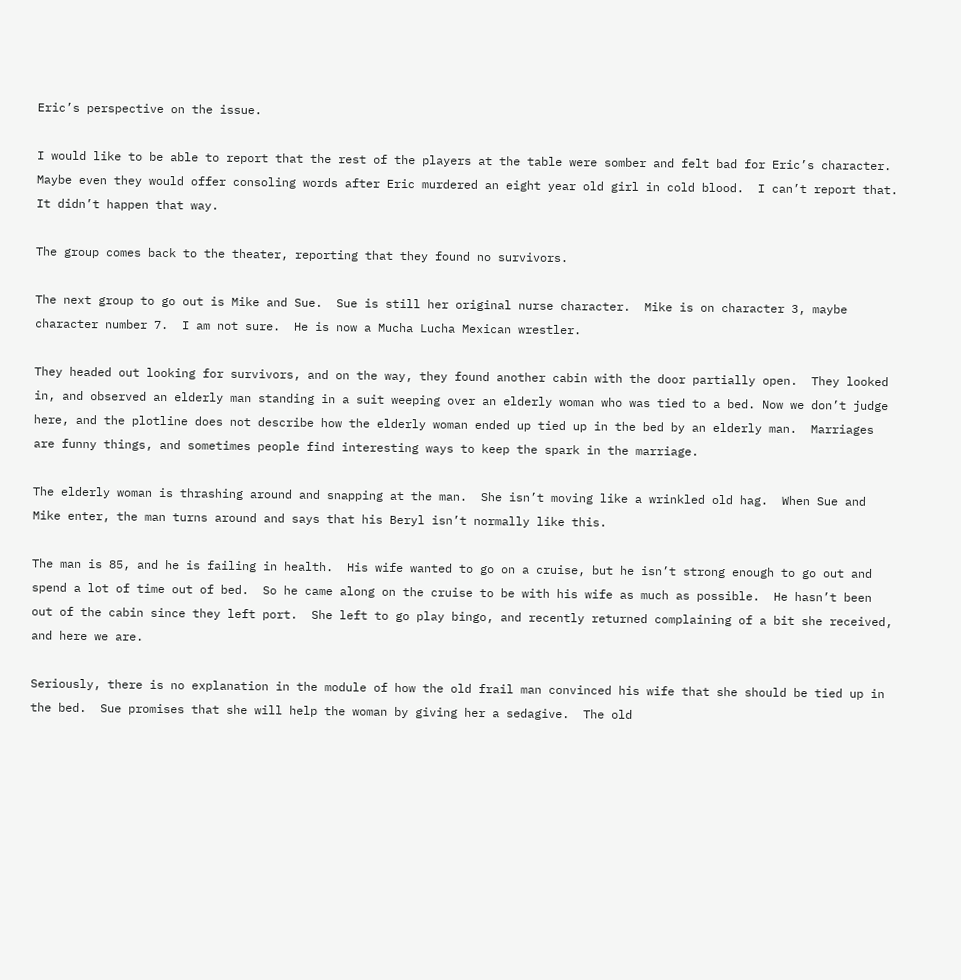Eric’s perspective on the issue.

I would like to be able to report that the rest of the players at the table were somber and felt bad for Eric’s character.  Maybe even they would offer consoling words after Eric murdered an eight year old girl in cold blood.  I can’t report that.  It didn’t happen that way.

The group comes back to the theater, reporting that they found no survivors.

The next group to go out is Mike and Sue.  Sue is still her original nurse character.  Mike is on character 3, maybe character number 7.  I am not sure.  He is now a Mucha Lucha Mexican wrestler.

They headed out looking for survivors, and on the way, they found another cabin with the door partially open.  They looked in, and observed an elderly man standing in a suit weeping over an elderly woman who was tied to a bed. Now we don’t judge here, and the plotline does not describe how the elderly woman ended up tied up in the bed by an elderly man.  Marriages are funny things, and sometimes people find interesting ways to keep the spark in the marriage.

The elderly woman is thrashing around and snapping at the man.  She isn’t moving like a wrinkled old hag.  When Sue and Mike enter, the man turns around and says that his Beryl isn’t normally like this.

The man is 85, and he is failing in health.  His wife wanted to go on a cruise, but he isn’t strong enough to go out and spend a lot of time out of bed.  So he came along on the cruise to be with his wife as much as possible.  He hasn’t been out of the cabin since they left port.  She left to go play bingo, and recently returned complaining of a bit she received, and here we are.

Seriously, there is no explanation in the module of how the old frail man convinced his wife that she should be tied up in the bed.  Sue promises that she will help the woman by giving her a sedagive.  The old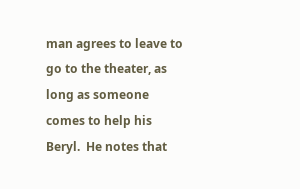man agrees to leave to go to the theater, as long as someone comes to help his Beryl.  He notes that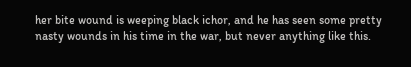her bite wound is weeping black ichor, and he has seen some pretty nasty wounds in his time in the war, but never anything like this.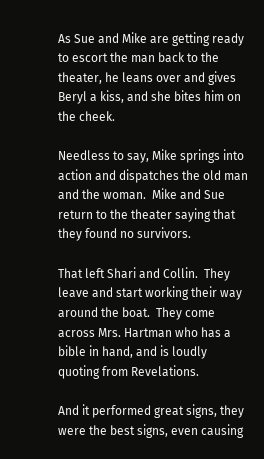As Sue and Mike are getting ready to escort the man back to the theater, he leans over and gives Beryl a kiss, and she bites him on the cheek.

Needless to say, Mike springs into action and dispatches the old man and the woman.  Mike and Sue return to the theater saying that they found no survivors.

That left Shari and Collin.  They leave and start working their way around the boat.  They come across Mrs. Hartman who has a bible in hand, and is loudly quoting from Revelations.

And it performed great signs, they were the best signs, even causing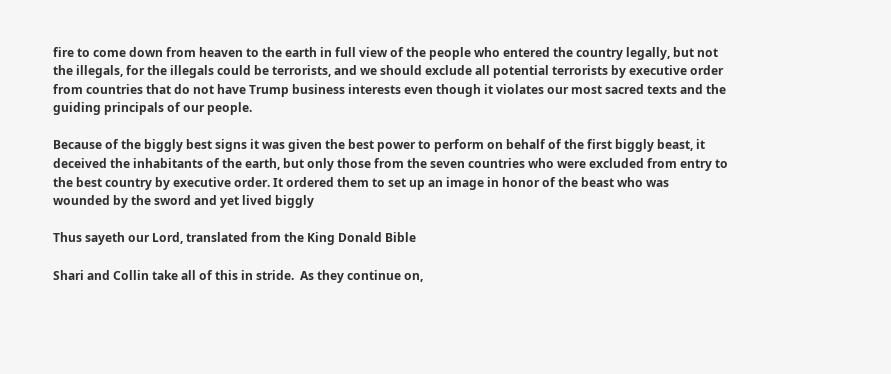fire to come down from heaven to the earth in full view of the people who entered the country legally, but not the illegals, for the illegals could be terrorists, and we should exclude all potential terrorists by executive order from countries that do not have Trump business interests even though it violates our most sacred texts and the guiding principals of our people.

Because of the biggly best signs it was given the best power to perform on behalf of the first biggly beast, it deceived the inhabitants of the earth, but only those from the seven countries who were excluded from entry to the best country by executive order. It ordered them to set up an image in honor of the beast who was wounded by the sword and yet lived biggly

Thus sayeth our Lord, translated from the King Donald Bible

Shari and Collin take all of this in stride.  As they continue on,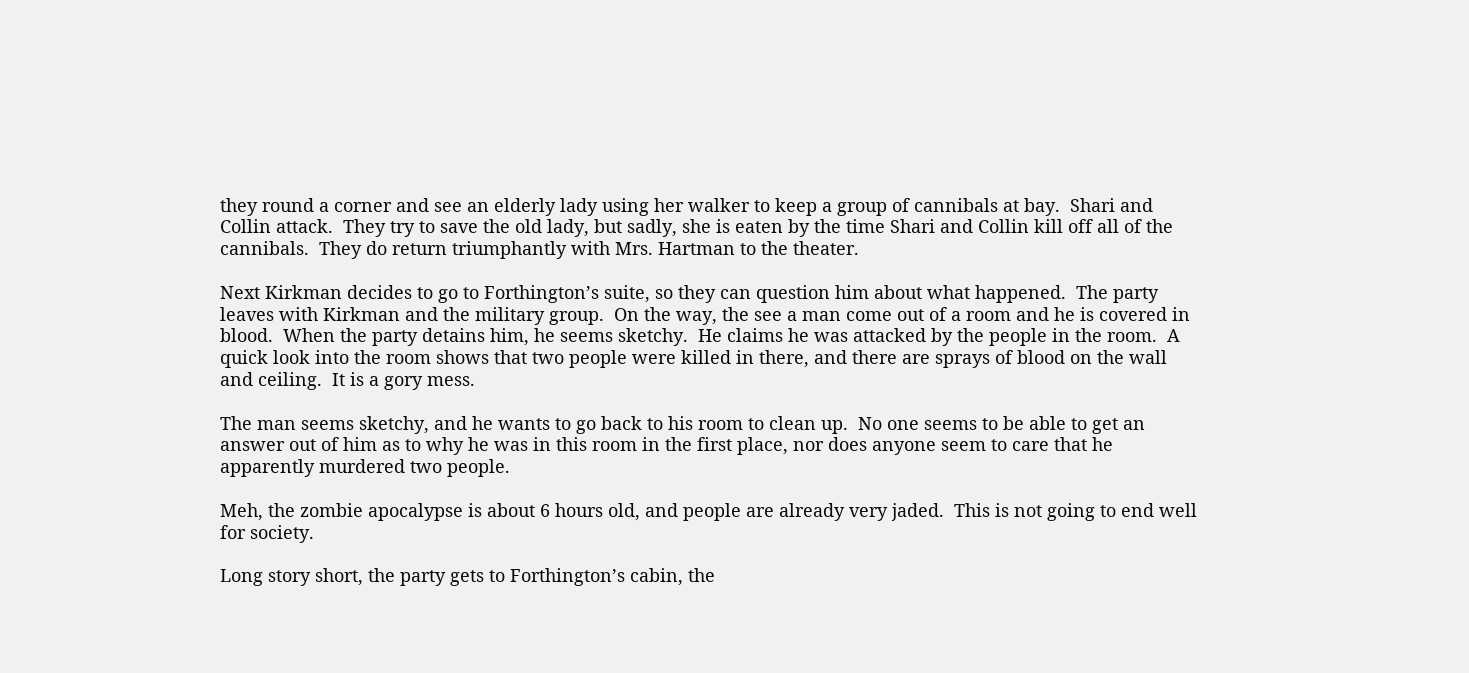they round a corner and see an elderly lady using her walker to keep a group of cannibals at bay.  Shari and Collin attack.  They try to save the old lady, but sadly, she is eaten by the time Shari and Collin kill off all of the cannibals.  They do return triumphantly with Mrs. Hartman to the theater.

Next Kirkman decides to go to Forthington’s suite, so they can question him about what happened.  The party leaves with Kirkman and the military group.  On the way, the see a man come out of a room and he is covered in blood.  When the party detains him, he seems sketchy.  He claims he was attacked by the people in the room.  A quick look into the room shows that two people were killed in there, and there are sprays of blood on the wall and ceiling.  It is a gory mess.

The man seems sketchy, and he wants to go back to his room to clean up.  No one seems to be able to get an answer out of him as to why he was in this room in the first place, nor does anyone seem to care that he apparently murdered two people.

Meh, the zombie apocalypse is about 6 hours old, and people are already very jaded.  This is not going to end well for society.

Long story short, the party gets to Forthington’s cabin, the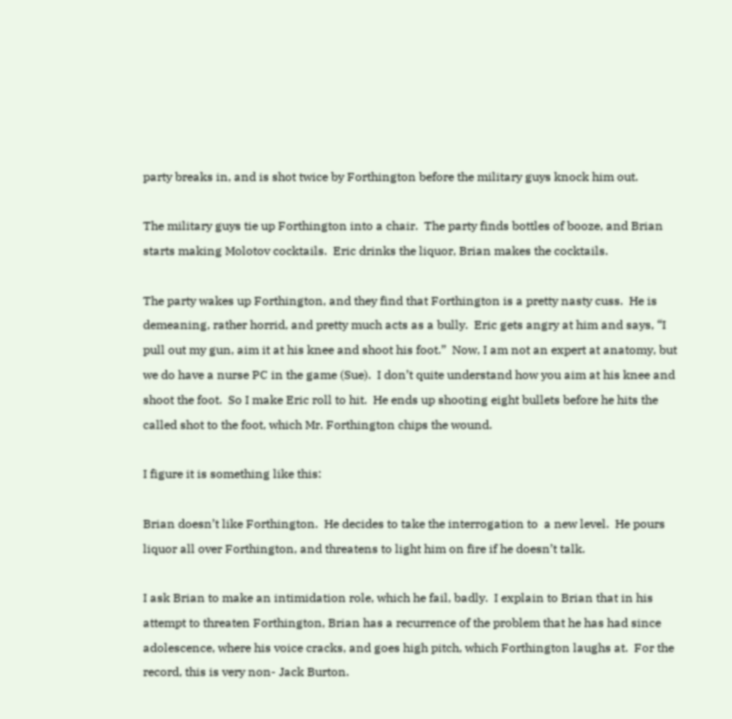party breaks in, and is shot twice by Forthington before the military guys knock him out.

The military guys tie up Forthington into a chair.  The party finds bottles of booze, and Brian starts making Molotov cocktails.  Eric drinks the liquor, Brian makes the cocktails.

The party wakes up Forthington, and they find that Forthington is a pretty nasty cuss.  He is demeaning, rather horrid, and pretty much acts as a bully.  Eric gets angry at him and says, “I pull out my gun, aim it at his knee and shoot his foot.”  Now, I am not an expert at anatomy, but we do have a nurse PC in the game (Sue).  I don’t quite understand how you aim at his knee and shoot the foot.  So I make Eric roll to hit.  He ends up shooting eight bullets before he hits the called shot to the foot, which Mr. Forthington chips the wound.

I figure it is something like this:

Brian doesn’t like Forthington.  He decides to take the interrogation to  a new level.  He pours liquor all over Forthington, and threatens to light him on fire if he doesn’t talk.

I ask Brian to make an intimidation role, which he fail, badly.  I explain to Brian that in his attempt to threaten Forthington, Brian has a recurrence of the problem that he has had since adolescence, where his voice cracks, and goes high pitch, which Forthington laughs at.  For the record, this is very non- Jack Burton.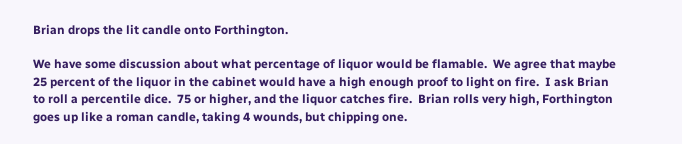Brian drops the lit candle onto Forthington.

We have some discussion about what percentage of liquor would be flamable.  We agree that maybe 25 percent of the liquor in the cabinet would have a high enough proof to light on fire.  I ask Brian to roll a percentile dice.  75 or higher, and the liquor catches fire.  Brian rolls very high, Forthington goes up like a roman candle, taking 4 wounds, but chipping one.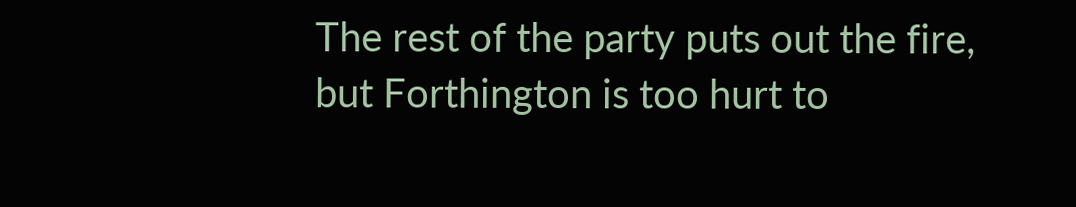The rest of the party puts out the fire, but Forthington is too hurt to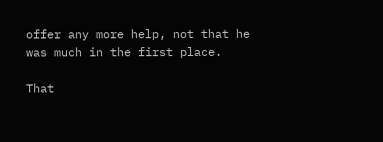offer any more help, not that he was much in the first place.

That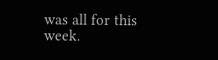was all for this week.